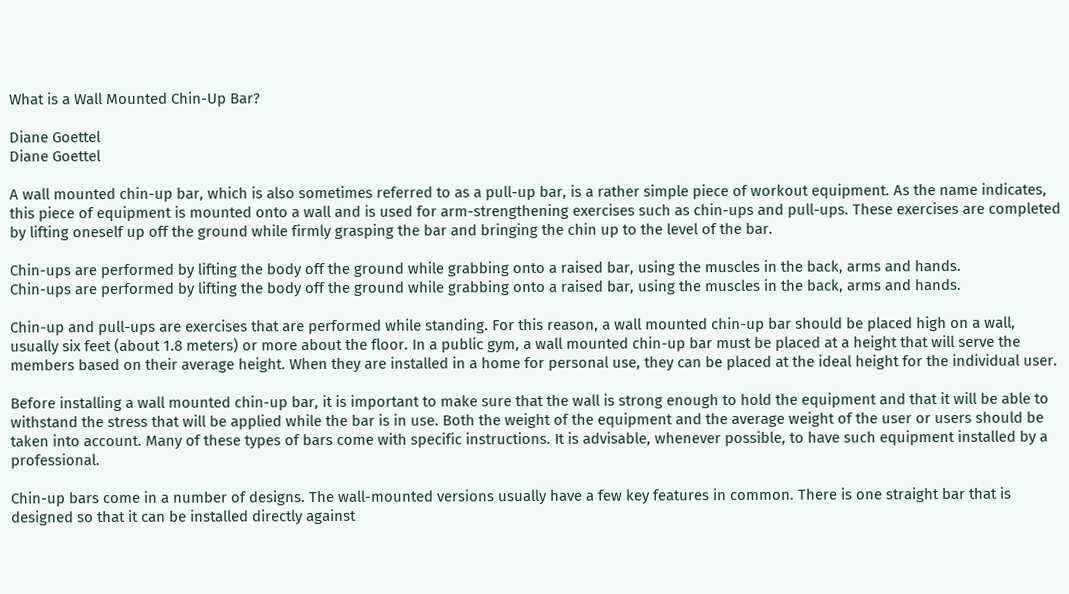What is a Wall Mounted Chin-Up Bar?

Diane Goettel
Diane Goettel

A wall mounted chin-up bar, which is also sometimes referred to as a pull-up bar, is a rather simple piece of workout equipment. As the name indicates, this piece of equipment is mounted onto a wall and is used for arm-strengthening exercises such as chin-ups and pull-ups. These exercises are completed by lifting oneself up off the ground while firmly grasping the bar and bringing the chin up to the level of the bar.

Chin-ups are performed by lifting the body off the ground while grabbing onto a raised bar, using the muscles in the back, arms and hands.
Chin-ups are performed by lifting the body off the ground while grabbing onto a raised bar, using the muscles in the back, arms and hands.

Chin-up and pull-ups are exercises that are performed while standing. For this reason, a wall mounted chin-up bar should be placed high on a wall, usually six feet (about 1.8 meters) or more about the floor. In a public gym, a wall mounted chin-up bar must be placed at a height that will serve the members based on their average height. When they are installed in a home for personal use, they can be placed at the ideal height for the individual user.

Before installing a wall mounted chin-up bar, it is important to make sure that the wall is strong enough to hold the equipment and that it will be able to withstand the stress that will be applied while the bar is in use. Both the weight of the equipment and the average weight of the user or users should be taken into account. Many of these types of bars come with specific instructions. It is advisable, whenever possible, to have such equipment installed by a professional.

Chin-up bars come in a number of designs. The wall-mounted versions usually have a few key features in common. There is one straight bar that is designed so that it can be installed directly against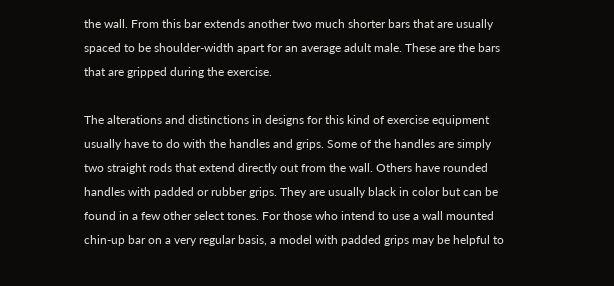the wall. From this bar extends another two much shorter bars that are usually spaced to be shoulder-width apart for an average adult male. These are the bars that are gripped during the exercise.

The alterations and distinctions in designs for this kind of exercise equipment usually have to do with the handles and grips. Some of the handles are simply two straight rods that extend directly out from the wall. Others have rounded handles with padded or rubber grips. They are usually black in color but can be found in a few other select tones. For those who intend to use a wall mounted chin-up bar on a very regular basis, a model with padded grips may be helpful to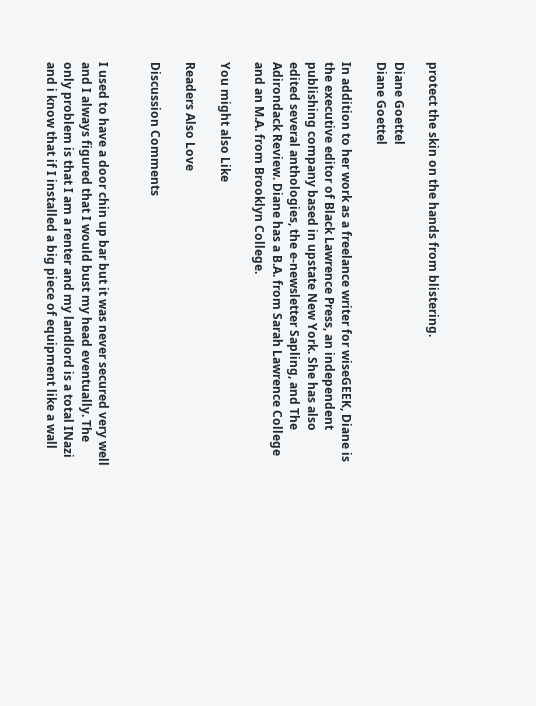protect the skin on the hands from blistering.

Diane Goettel
Diane Goettel

In addition to her work as a freelance writer for wiseGEEK, Diane is the executive editor of Black Lawrence Press, an independent publishing company based in upstate New York. She has also edited several anthologies, the e-newsletter Sapling, and The Adirondack Review. Diane has a B.A. from Sarah Lawrence College and an M.A. from Brooklyn College.

You might also Like

Readers Also Love

Discussion Comments


I used to have a door chin up bar but it was never secured very well and I always figured that I would bust my head eventually. The only problem is that I am a renter and my landlord is a total INazi and i know that if I installed a big piece of equipment like a wall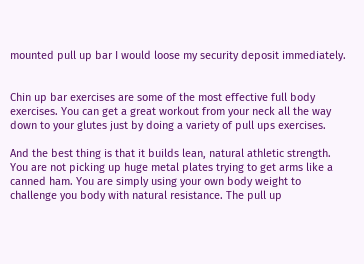mounted pull up bar I would loose my security deposit immediately.


Chin up bar exercises are some of the most effective full body exercises. You can get a great workout from your neck all the way down to your glutes just by doing a variety of pull ups exercises.

And the best thing is that it builds lean, natural athletic strength. You are not picking up huge metal plates trying to get arms like a canned ham. You are simply using your own body weight to challenge you body with natural resistance. The pull up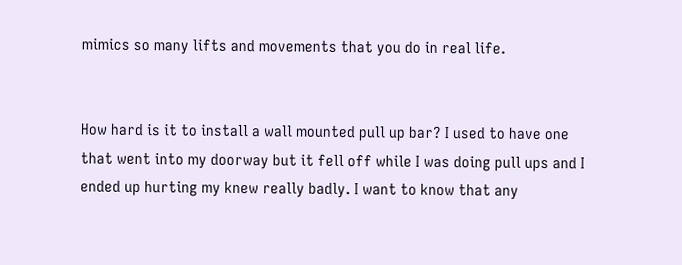mimics so many lifts and movements that you do in real life.


How hard is it to install a wall mounted pull up bar? I used to have one that went into my doorway but it fell off while I was doing pull ups and I ended up hurting my knew really badly. I want to know that any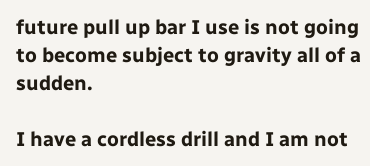future pull up bar I use is not going to become subject to gravity all of a sudden.

I have a cordless drill and I am not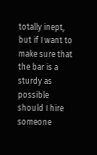totally inept, but if I want to make sure that the bar is a sturdy as possible should I hire someone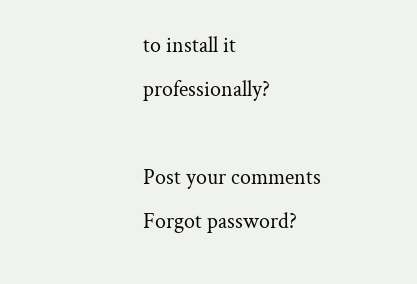to install it professionally?

Post your comments
Forgot password?